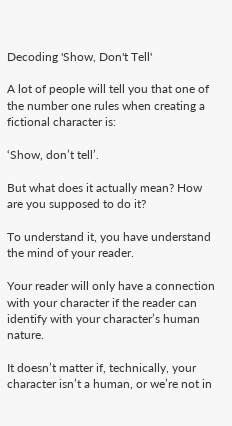Decoding 'Show, Don't Tell'

A lot of people will tell you that one of the number one rules when creating a fictional character is:

‘Show, don’t tell’.

But what does it actually mean? How are you supposed to do it?

To understand it, you have understand the mind of your reader.

Your reader will only have a connection with your character if the reader can identify with your character’s human nature.

It doesn’t matter if, technically, your character isn’t a human, or we’re not in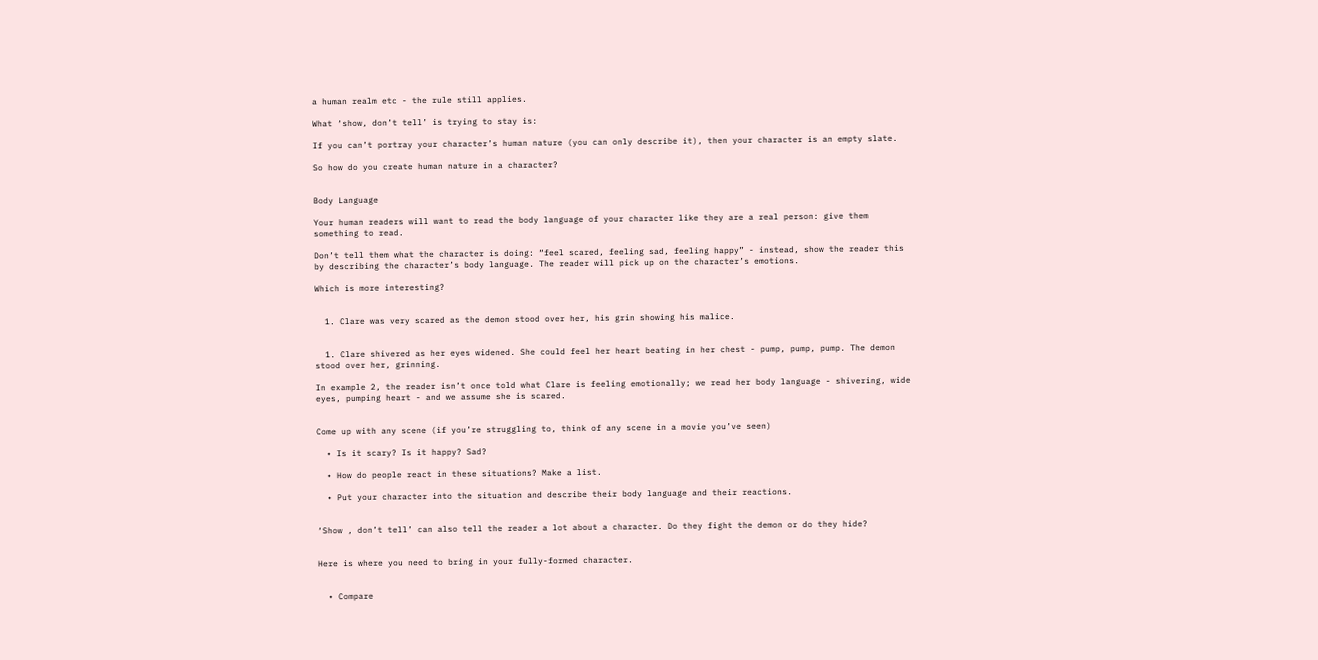a human realm etc - the rule still applies.

What ‘show, don’t tell’ is trying to stay is:

If you can’t portray your character’s human nature (you can only describe it), then your character is an empty slate.

So how do you create human nature in a character?


Body Language

Your human readers will want to read the body language of your character like they are a real person: give them something to read.

Don’t tell them what the character is doing: “feel scared, feeling sad, feeling happy” - instead, show the reader this by describing the character’s body language. The reader will pick up on the character’s emotions.

Which is more interesting?


  1. Clare was very scared as the demon stood over her, his grin showing his malice.


  1. Clare shivered as her eyes widened. She could feel her heart beating in her chest - pump, pump, pump. The demon stood over her, grinning.

In example 2, the reader isn’t once told what Clare is feeling emotionally; we read her body language - shivering, wide eyes, pumping heart - and we assume she is scared.


Come up with any scene (if you’re struggling to, think of any scene in a movie you’ve seen)

  • Is it scary? Is it happy? Sad?

  • How do people react in these situations? Make a list.

  • Put your character into the situation and describe their body language and their reactions.


‘Show , don’t tell’ can also tell the reader a lot about a character. Do they fight the demon or do they hide?


Here is where you need to bring in your fully-formed character.


  • Compare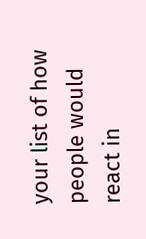your list of how people would react in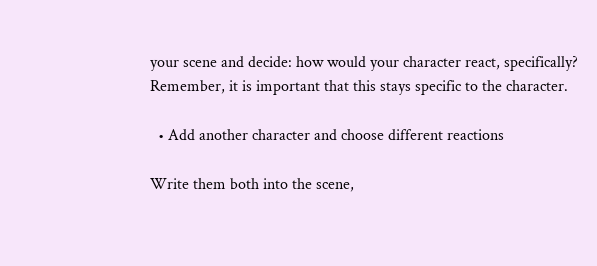your scene and decide: how would your character react, specifically? Remember, it is important that this stays specific to the character.

  • Add another character and choose different reactions

Write them both into the scene,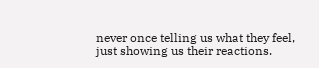never once telling us what they feel, just showing us their reactions.